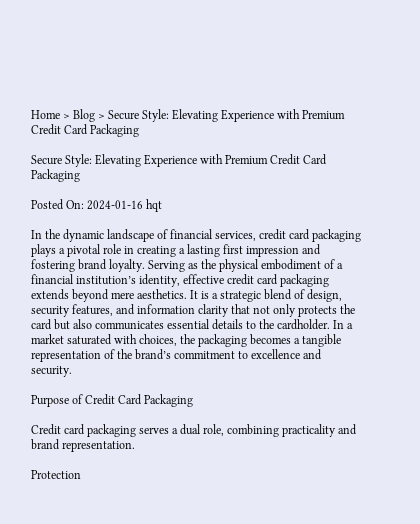Home > Blog > Secure Style: Elevating Experience with Premium Credit Card Packaging

Secure Style: Elevating Experience with Premium Credit Card Packaging

Posted On: 2024-01-16 hqt

In the dynamic landscape of financial services, credit card packaging plays a pivotal role in creating a lasting first impression and fostering brand loyalty. Serving as the physical embodiment of a financial institution’s identity, effective credit card packaging extends beyond mere aesthetics. It is a strategic blend of design, security features, and information clarity that not only protects the card but also communicates essential details to the cardholder. In a market saturated with choices, the packaging becomes a tangible representation of the brand’s commitment to excellence and security.

Purpose of Credit Card Packaging

Credit card packaging serves a dual role, combining practicality and brand representation.

Protection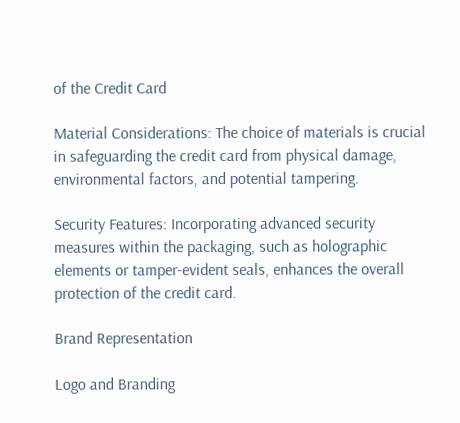of the Credit Card

Material Considerations: The choice of materials is crucial in safeguarding the credit card from physical damage, environmental factors, and potential tampering.

Security Features: Incorporating advanced security measures within the packaging, such as holographic elements or tamper-evident seals, enhances the overall protection of the credit card.

Brand Representation

Logo and Branding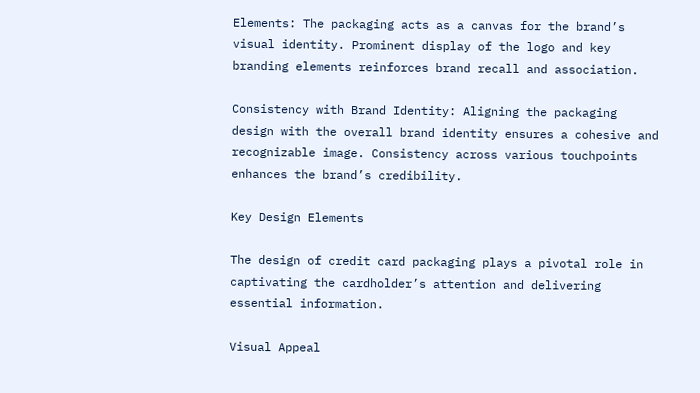Elements: The packaging acts as a canvas for the brand’s visual identity. Prominent display of the logo and key branding elements reinforces brand recall and association.

Consistency with Brand Identity: Aligning the packaging design with the overall brand identity ensures a cohesive and recognizable image. Consistency across various touchpoints enhances the brand’s credibility.

Key Design Elements

The design of credit card packaging plays a pivotal role in captivating the cardholder’s attention and delivering essential information.

Visual Appeal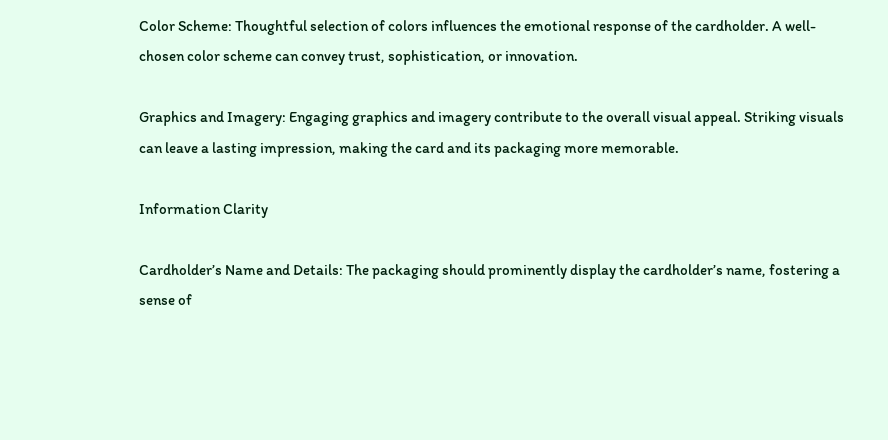Color Scheme: Thoughtful selection of colors influences the emotional response of the cardholder. A well-chosen color scheme can convey trust, sophistication, or innovation.

Graphics and Imagery: Engaging graphics and imagery contribute to the overall visual appeal. Striking visuals can leave a lasting impression, making the card and its packaging more memorable.

Information Clarity

Cardholder’s Name and Details: The packaging should prominently display the cardholder’s name, fostering a sense of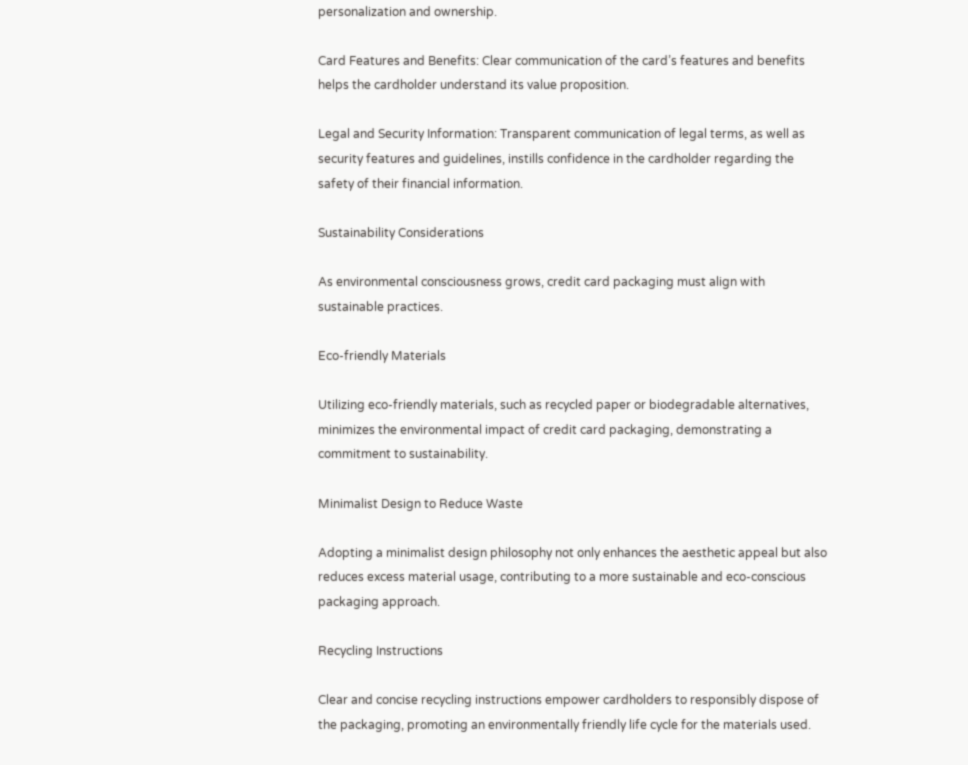personalization and ownership.

Card Features and Benefits: Clear communication of the card’s features and benefits helps the cardholder understand its value proposition.

Legal and Security Information: Transparent communication of legal terms, as well as security features and guidelines, instills confidence in the cardholder regarding the safety of their financial information.

Sustainability Considerations

As environmental consciousness grows, credit card packaging must align with sustainable practices.

Eco-friendly Materials

Utilizing eco-friendly materials, such as recycled paper or biodegradable alternatives, minimizes the environmental impact of credit card packaging, demonstrating a commitment to sustainability.

Minimalist Design to Reduce Waste

Adopting a minimalist design philosophy not only enhances the aesthetic appeal but also reduces excess material usage, contributing to a more sustainable and eco-conscious packaging approach.

Recycling Instructions

Clear and concise recycling instructions empower cardholders to responsibly dispose of the packaging, promoting an environmentally friendly life cycle for the materials used.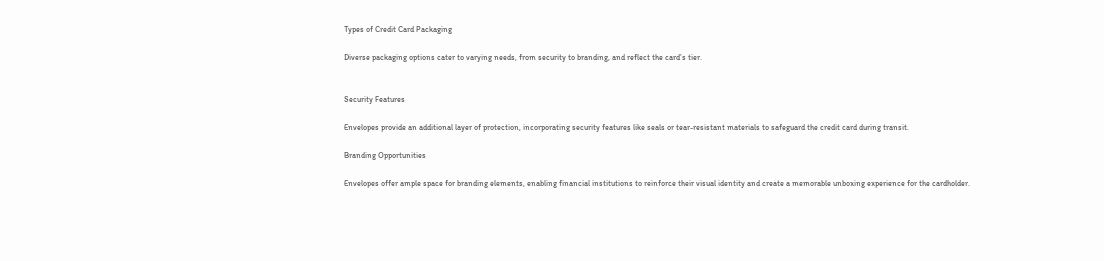Types of Credit Card Packaging

Diverse packaging options cater to varying needs, from security to branding, and reflect the card’s tier.


Security Features

Envelopes provide an additional layer of protection, incorporating security features like seals or tear-resistant materials to safeguard the credit card during transit.

Branding Opportunities

Envelopes offer ample space for branding elements, enabling financial institutions to reinforce their visual identity and create a memorable unboxing experience for the cardholder.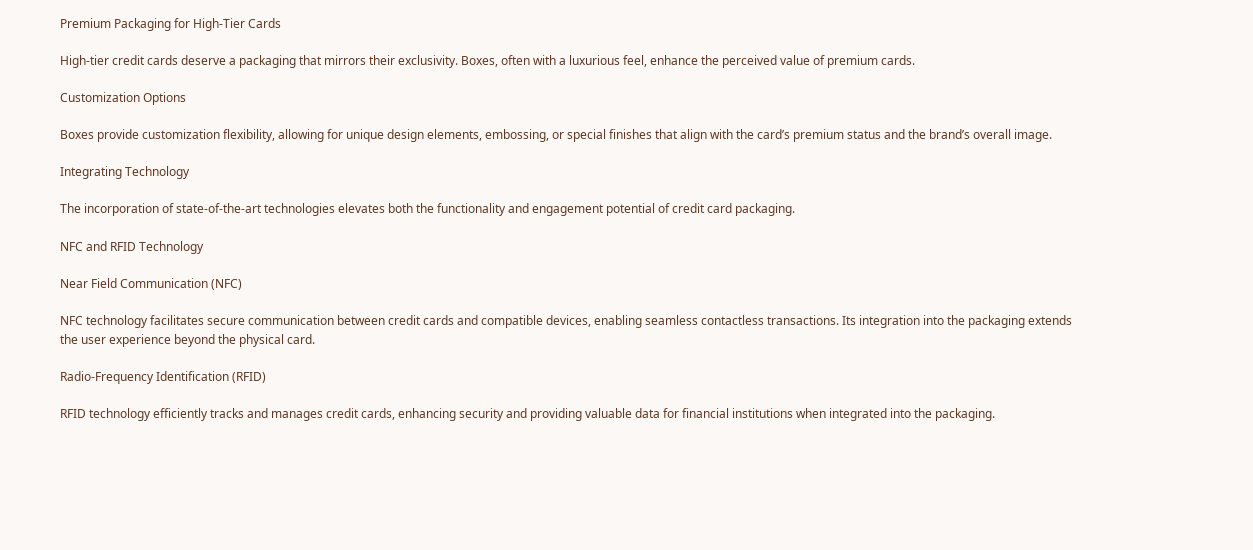Premium Packaging for High-Tier Cards

High-tier credit cards deserve a packaging that mirrors their exclusivity. Boxes, often with a luxurious feel, enhance the perceived value of premium cards.

Customization Options

Boxes provide customization flexibility, allowing for unique design elements, embossing, or special finishes that align with the card’s premium status and the brand’s overall image.

Integrating Technology

The incorporation of state-of-the-art technologies elevates both the functionality and engagement potential of credit card packaging.

NFC and RFID Technology

Near Field Communication (NFC)

NFC technology facilitates secure communication between credit cards and compatible devices, enabling seamless contactless transactions. Its integration into the packaging extends the user experience beyond the physical card.

Radio-Frequency Identification (RFID)

RFID technology efficiently tracks and manages credit cards, enhancing security and providing valuable data for financial institutions when integrated into the packaging.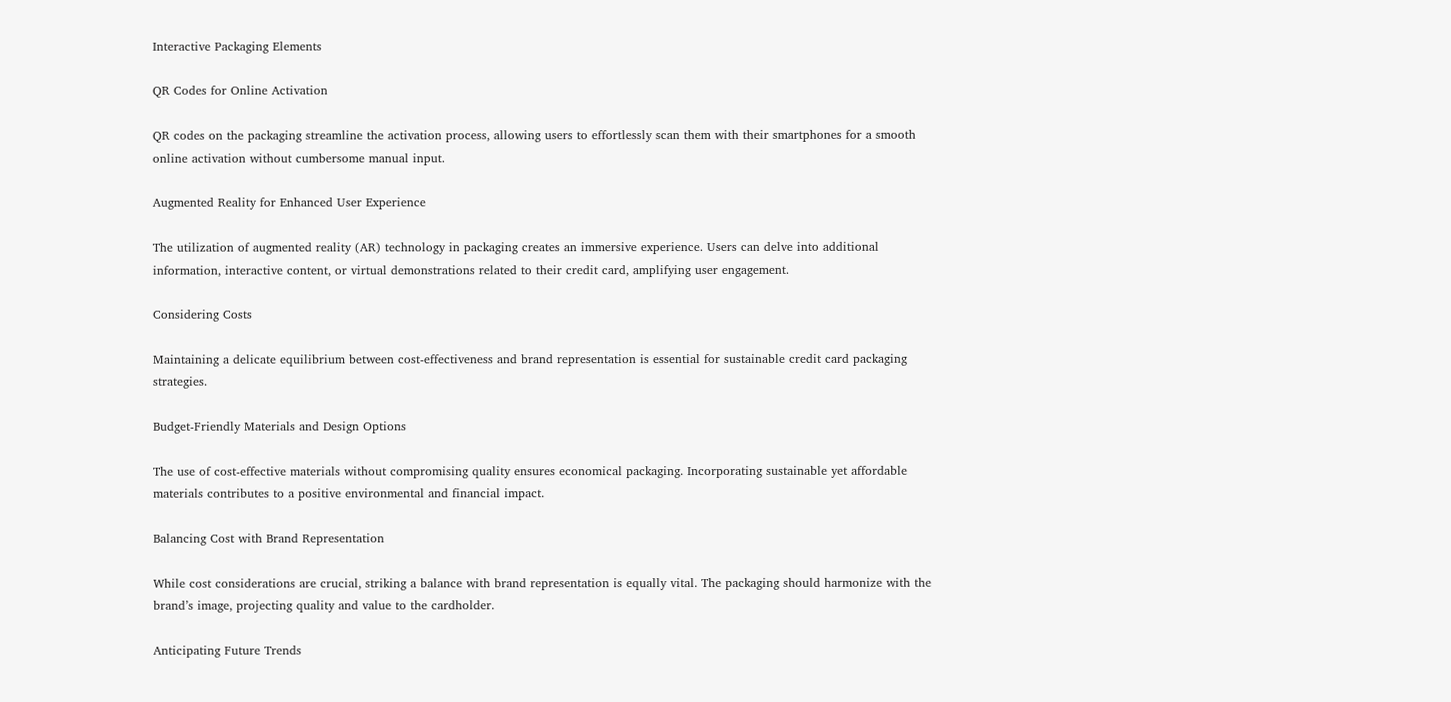Interactive Packaging Elements

QR Codes for Online Activation

QR codes on the packaging streamline the activation process, allowing users to effortlessly scan them with their smartphones for a smooth online activation without cumbersome manual input.

Augmented Reality for Enhanced User Experience

The utilization of augmented reality (AR) technology in packaging creates an immersive experience. Users can delve into additional information, interactive content, or virtual demonstrations related to their credit card, amplifying user engagement.

Considering Costs

Maintaining a delicate equilibrium between cost-effectiveness and brand representation is essential for sustainable credit card packaging strategies.

Budget-Friendly Materials and Design Options

The use of cost-effective materials without compromising quality ensures economical packaging. Incorporating sustainable yet affordable materials contributes to a positive environmental and financial impact.

Balancing Cost with Brand Representation

While cost considerations are crucial, striking a balance with brand representation is equally vital. The packaging should harmonize with the brand’s image, projecting quality and value to the cardholder.

Anticipating Future Trends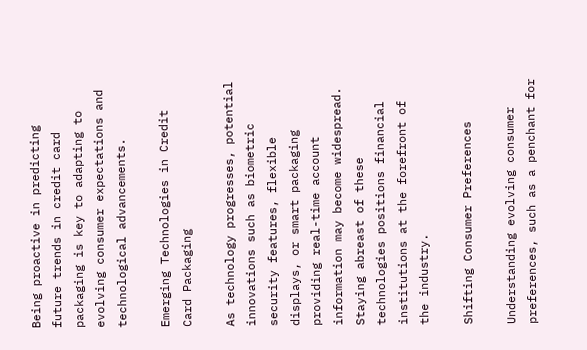Being proactive in predicting future trends in credit card packaging is key to adapting to evolving consumer expectations and technological advancements.

Emerging Technologies in Credit Card Packaging

As technology progresses, potential innovations such as biometric security features, flexible displays, or smart packaging providing real-time account information may become widespread. Staying abreast of these technologies positions financial institutions at the forefront of the industry.

Shifting Consumer Preferences

Understanding evolving consumer preferences, such as a penchant for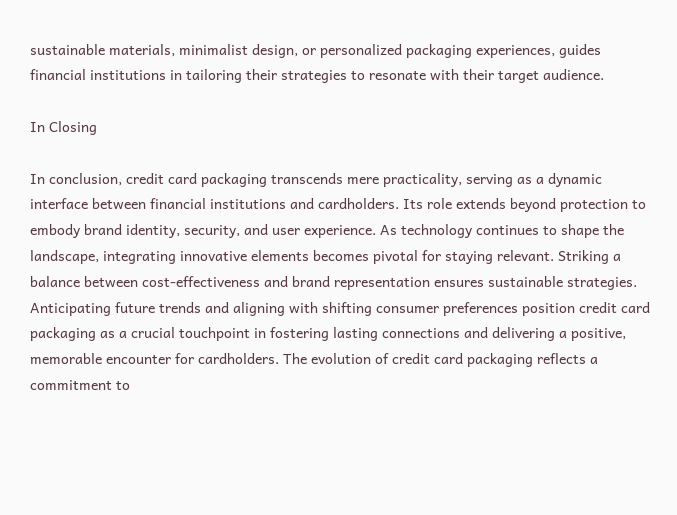sustainable materials, minimalist design, or personalized packaging experiences, guides financial institutions in tailoring their strategies to resonate with their target audience.

In Closing

In conclusion, credit card packaging transcends mere practicality, serving as a dynamic interface between financial institutions and cardholders. Its role extends beyond protection to embody brand identity, security, and user experience. As technology continues to shape the landscape, integrating innovative elements becomes pivotal for staying relevant. Striking a balance between cost-effectiveness and brand representation ensures sustainable strategies. Anticipating future trends and aligning with shifting consumer preferences position credit card packaging as a crucial touchpoint in fostering lasting connections and delivering a positive, memorable encounter for cardholders. The evolution of credit card packaging reflects a commitment to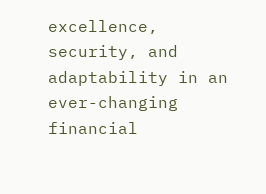excellence, security, and adaptability in an ever-changing financial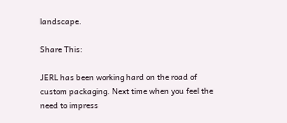landscape.

Share This:

JERL has been working hard on the road of custom packaging. Next time when you feel the need to impress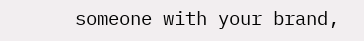someone with your brand,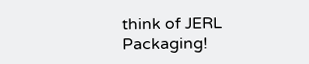think of JERL Packaging!